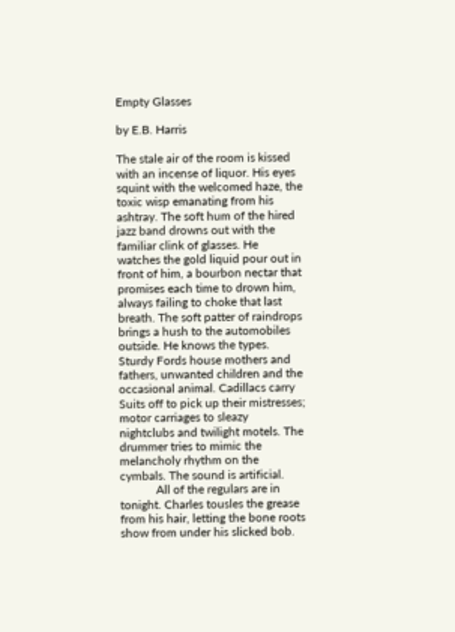Empty Glasses

by E.B. Harris

The stale air of the room is kissed with an incense of liquor. His eyes squint with the welcomed haze, the toxic wisp emanating from his ashtray. The soft hum of the hired jazz band drowns out with the familiar clink of glasses. He watches the gold liquid pour out in front of him, a bourbon nectar that promises each time to drown him, always failing to choke that last breath. The soft patter of raindrops brings a hush to the automobiles outside. He knows the types. Sturdy Fords house mothers and fathers, unwanted children and the occasional animal. Cadillacs carry Suits off to pick up their mistresses; motor carriages to sleazy nightclubs and twilight motels. The drummer tries to mimic the melancholy rhythm on the cymbals. The sound is artificial.
            All of the regulars are in tonight. Charles tousles the grease from his hair, letting the bone roots show from under his slicked bob.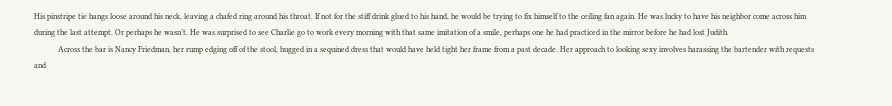His pinstripe tie hangs loose around his neck, leaving a chafed ring around his throat. If not for the stiff drink glued to his hand, he would be trying to fix himself to the ceiling fan again. He was lucky to have his neighbor come across him during the last attempt. Or perhaps he wasn’t. He was surprised to see Charlie go to work every morning with that same imitation of a smile, perhaps one he had practiced in the mirror before he had lost Judith.
            Across the bar is Nancy Friedman, her rump edging off of the stool, hugged in a sequined dress that would have held tight her frame from a past decade. Her approach to looking sexy involves harassing the bartender with requests and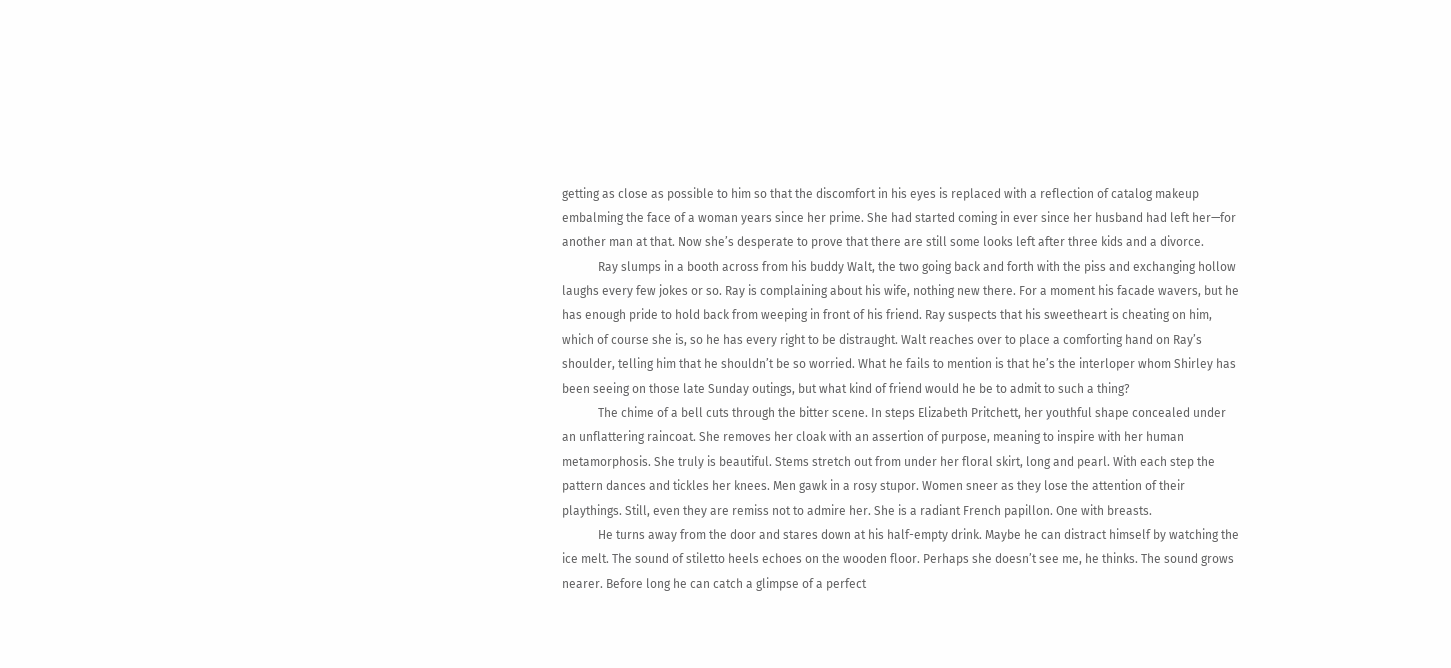getting as close as possible to him so that the discomfort in his eyes is replaced with a reflection of catalog makeup embalming the face of a woman years since her prime. She had started coming in ever since her husband had left her—for another man at that. Now she’s desperate to prove that there are still some looks left after three kids and a divorce.
            Ray slumps in a booth across from his buddy Walt, the two going back and forth with the piss and exchanging hollow laughs every few jokes or so. Ray is complaining about his wife, nothing new there. For a moment his facade wavers, but he has enough pride to hold back from weeping in front of his friend. Ray suspects that his sweetheart is cheating on him, which of course she is, so he has every right to be distraught. Walt reaches over to place a comforting hand on Ray’s shoulder, telling him that he shouldn’t be so worried. What he fails to mention is that he’s the interloper whom Shirley has been seeing on those late Sunday outings, but what kind of friend would he be to admit to such a thing?
            The chime of a bell cuts through the bitter scene. In steps Elizabeth Pritchett, her youthful shape concealed under an unflattering raincoat. She removes her cloak with an assertion of purpose, meaning to inspire with her human metamorphosis. She truly is beautiful. Stems stretch out from under her floral skirt, long and pearl. With each step the pattern dances and tickles her knees. Men gawk in a rosy stupor. Women sneer as they lose the attention of their playthings. Still, even they are remiss not to admire her. She is a radiant French papillon. One with breasts.
            He turns away from the door and stares down at his half-empty drink. Maybe he can distract himself by watching the ice melt. The sound of stiletto heels echoes on the wooden floor. Perhaps she doesn’t see me, he thinks. The sound grows nearer. Before long he can catch a glimpse of a perfect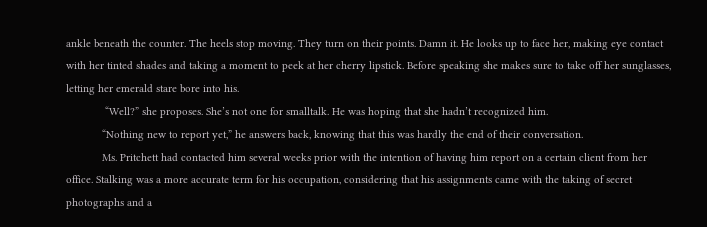ankle beneath the counter. The heels stop moving. They turn on their points. Damn it. He looks up to face her, making eye contact with her tinted shades and taking a moment to peek at her cherry lipstick. Before speaking she makes sure to take off her sunglasses, letting her emerald stare bore into his.
             “Well?” she proposes. She’s not one for smalltalk. He was hoping that she hadn’t recognized him.
            “Nothing new to report yet,” he answers back, knowing that this was hardly the end of their conversation.
            Ms. Pritchett had contacted him several weeks prior with the intention of having him report on a certain client from her office. Stalking was a more accurate term for his occupation, considering that his assignments came with the taking of secret photographs and a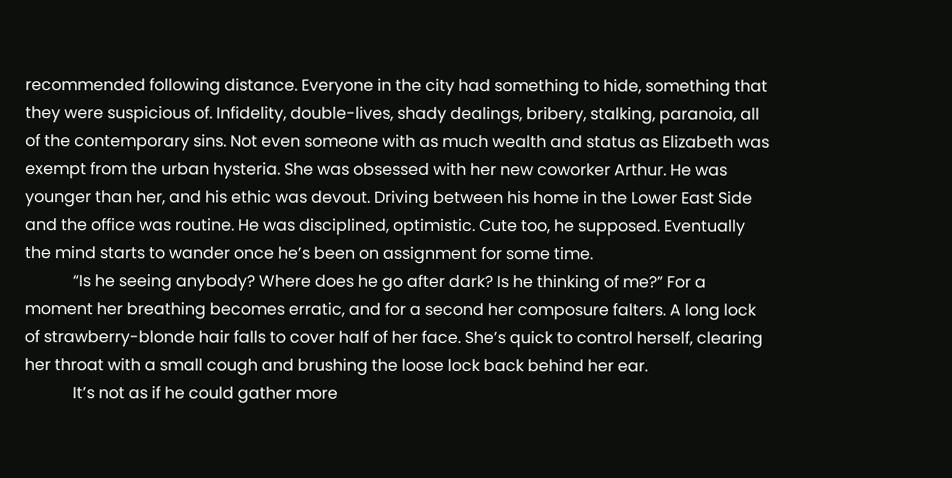recommended following distance. Everyone in the city had something to hide, something that they were suspicious of. Infidelity, double-lives, shady dealings, bribery, stalking, paranoia, all of the contemporary sins. Not even someone with as much wealth and status as Elizabeth was exempt from the urban hysteria. She was obsessed with her new coworker Arthur. He was younger than her, and his ethic was devout. Driving between his home in the Lower East Side and the office was routine. He was disciplined, optimistic. Cute too, he supposed. Eventually the mind starts to wander once he’s been on assignment for some time.
            “Is he seeing anybody? Where does he go after dark? Is he thinking of me?” For a moment her breathing becomes erratic, and for a second her composure falters. A long lock of strawberry-blonde hair falls to cover half of her face. She’s quick to control herself, clearing her throat with a small cough and brushing the loose lock back behind her ear.
            It’s not as if he could gather more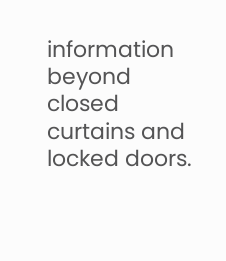information beyond closed curtains and locked doors.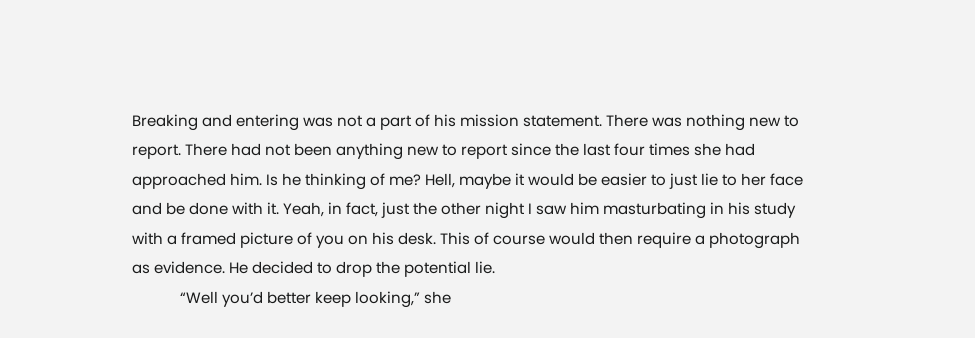Breaking and entering was not a part of his mission statement. There was nothing new to report. There had not been anything new to report since the last four times she had approached him. Is he thinking of me? Hell, maybe it would be easier to just lie to her face and be done with it. Yeah, in fact, just the other night I saw him masturbating in his study with a framed picture of you on his desk. This of course would then require a photograph as evidence. He decided to drop the potential lie.
            “Well you’d better keep looking,” she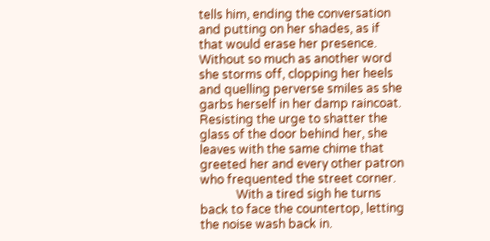tells him, ending the conversation and putting on her shades, as if that would erase her presence. Without so much as another word she storms off, clopping her heels and quelling perverse smiles as she garbs herself in her damp raincoat. Resisting the urge to shatter the glass of the door behind her, she leaves with the same chime that greeted her and every other patron who frequented the street corner.
            With a tired sigh he turns back to face the countertop, letting the noise wash back in.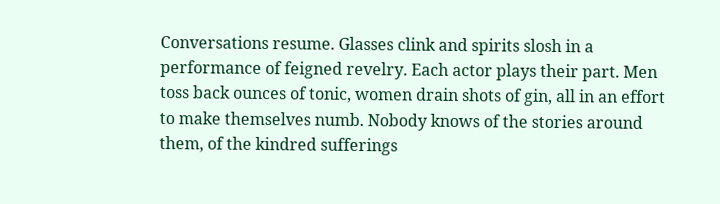Conversations resume. Glasses clink and spirits slosh in a performance of feigned revelry. Each actor plays their part. Men toss back ounces of tonic, women drain shots of gin, all in an effort to make themselves numb. Nobody knows of the stories around them, of the kindred sufferings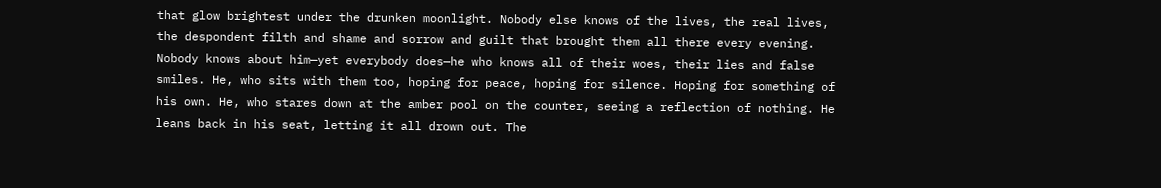that glow brightest under the drunken moonlight. Nobody else knows of the lives, the real lives, the despondent filth and shame and sorrow and guilt that brought them all there every evening. Nobody knows about him—yet everybody does—he who knows all of their woes, their lies and false smiles. He, who sits with them too, hoping for peace, hoping for silence. Hoping for something of his own. He, who stares down at the amber pool on the counter, seeing a reflection of nothing. He leans back in his seat, letting it all drown out. The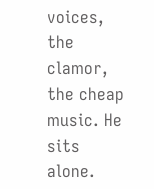voices, the clamor, the cheap music. He sits alone.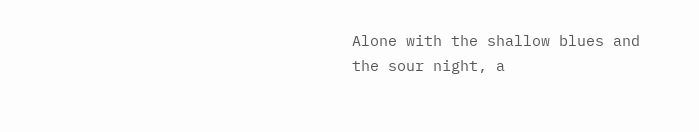Alone with the shallow blues and the sour night, a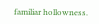familiar hollowness.